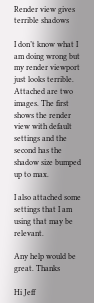Render view gives terrible shadows

I don’t know what I am doing wrong but my render viewport just looks terrible. Attached are two images. The first shows the render view with default settings and the second has the shadow size bumped up to max.

I also attached some settings that I am using that may be relevant.

Any help would be great. Thanks

Hi Jeff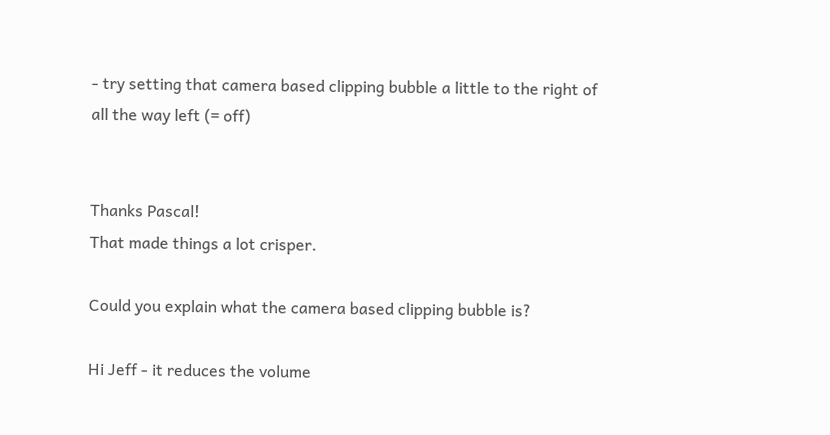- try setting that camera based clipping bubble a little to the right of all the way left (= off)


Thanks Pascal!
That made things a lot crisper.

Could you explain what the camera based clipping bubble is?

Hi Jeff - it reduces the volume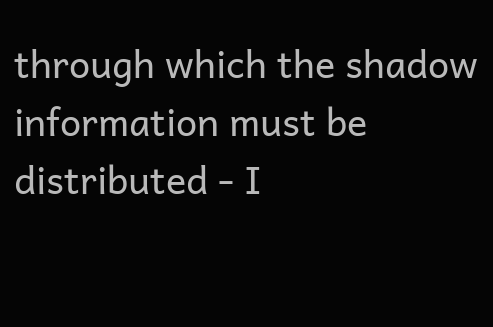through which the shadow information must be distributed - I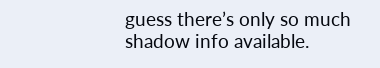guess there’s only so much shadow info available.